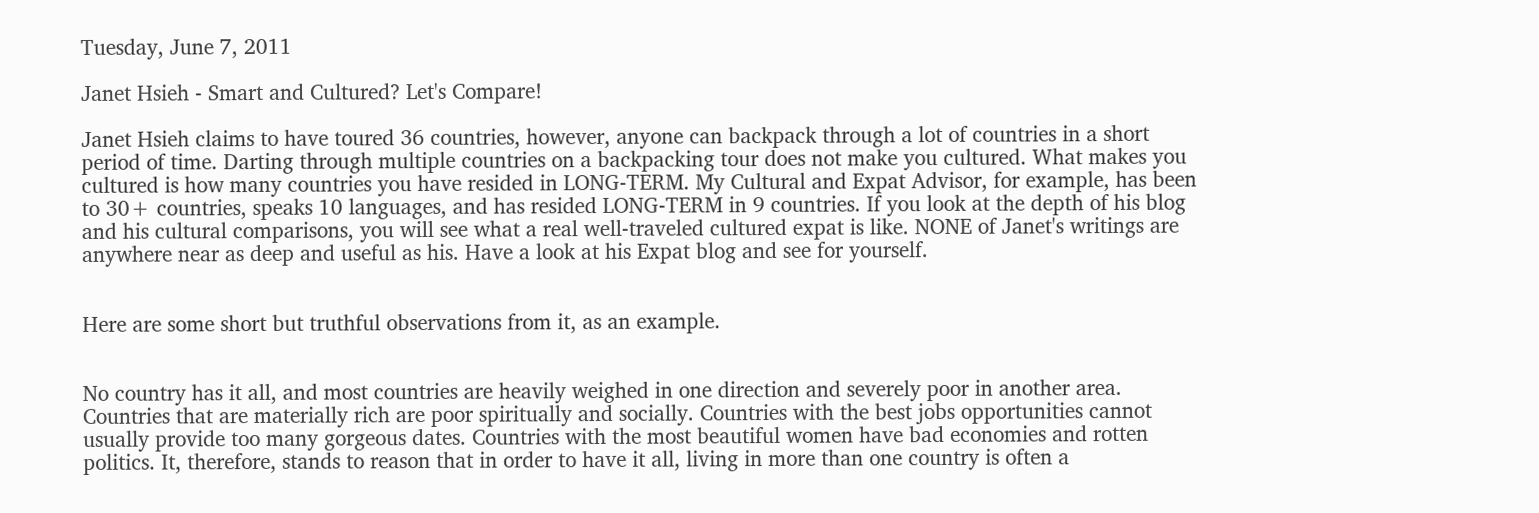Tuesday, June 7, 2011

Janet Hsieh - Smart and Cultured? Let's Compare!

Janet Hsieh claims to have toured 36 countries, however, anyone can backpack through a lot of countries in a short period of time. Darting through multiple countries on a backpacking tour does not make you cultured. What makes you cultured is how many countries you have resided in LONG-TERM. My Cultural and Expat Advisor, for example, has been to 30+ countries, speaks 10 languages, and has resided LONG-TERM in 9 countries. If you look at the depth of his blog and his cultural comparisons, you will see what a real well-traveled cultured expat is like. NONE of Janet's writings are anywhere near as deep and useful as his. Have a look at his Expat blog and see for yourself.


Here are some short but truthful observations from it, as an example.


No country has it all, and most countries are heavily weighed in one direction and severely poor in another area. Countries that are materially rich are poor spiritually and socially. Countries with the best jobs opportunities cannot usually provide too many gorgeous dates. Countries with the most beautiful women have bad economies and rotten politics. It, therefore, stands to reason that in order to have it all, living in more than one country is often a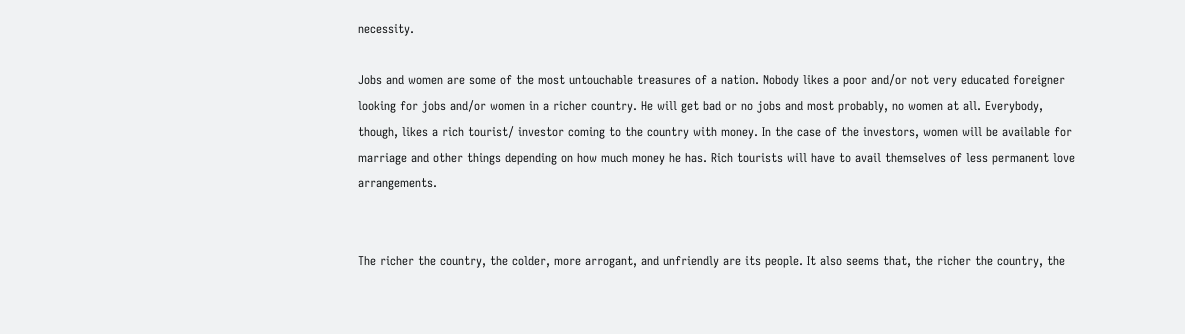necessity.

Jobs and women are some of the most untouchable treasures of a nation. Nobody likes a poor and/or not very educated foreigner looking for jobs and/or women in a richer country. He will get bad or no jobs and most probably, no women at all. Everybody, though, likes a rich tourist/ investor coming to the country with money. In the case of the investors, women will be available for marriage and other things depending on how much money he has. Rich tourists will have to avail themselves of less permanent love arrangements.


The richer the country, the colder, more arrogant, and unfriendly are its people. It also seems that, the richer the country, the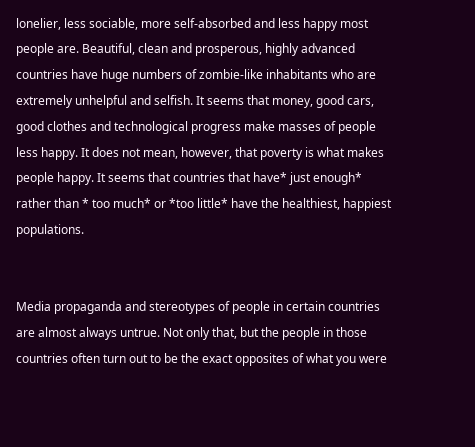lonelier, less sociable, more self-absorbed and less happy most people are. Beautiful, clean and prosperous, highly advanced countries have huge numbers of zombie-like inhabitants who are extremely unhelpful and selfish. It seems that money, good cars, good clothes and technological progress make masses of people less happy. It does not mean, however, that poverty is what makes people happy. It seems that countries that have* just enough* rather than * too much* or *too little* have the healthiest, happiest populations.


Media propaganda and stereotypes of people in certain countries are almost always untrue. Not only that, but the people in those countries often turn out to be the exact opposites of what you were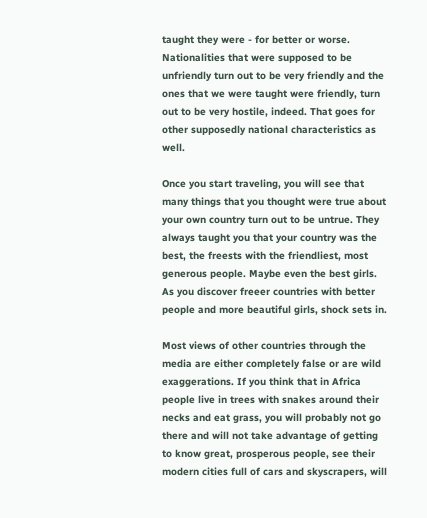taught they were - for better or worse. Nationalities that were supposed to be unfriendly turn out to be very friendly and the ones that we were taught were friendly, turn out to be very hostile, indeed. That goes for other supposedly national characteristics as well.

Once you start traveling, you will see that many things that you thought were true about your own country turn out to be untrue. They always taught you that your country was the best, the freests with the friendliest, most generous people. Maybe even the best girls. As you discover freeer countries with better people and more beautiful girls, shock sets in.

Most views of other countries through the media are either completely false or are wild exaggerations. If you think that in Africa people live in trees with snakes around their necks and eat grass, you will probably not go there and will not take advantage of getting to know great, prosperous people, see their modern cities full of cars and skyscrapers, will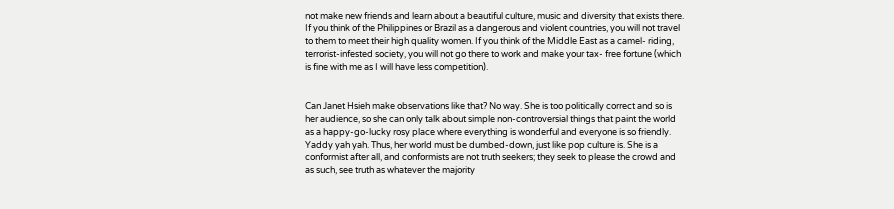not make new friends and learn about a beautiful culture, music and diversity that exists there. If you think of the Philippines or Brazil as a dangerous and violent countries, you will not travel to them to meet their high quality women. If you think of the Middle East as a camel- riding, terrorist-infested society, you will not go there to work and make your tax- free fortune (which is fine with me as I will have less competition).


Can Janet Hsieh make observations like that? No way. She is too politically correct and so is her audience, so she can only talk about simple non-controversial things that paint the world as a happy-go-lucky rosy place where everything is wonderful and everyone is so friendly. Yaddy yah yah. Thus, her world must be dumbed-down, just like pop culture is. She is a conformist after all, and conformists are not truth seekers; they seek to please the crowd and as such, see truth as whatever the majority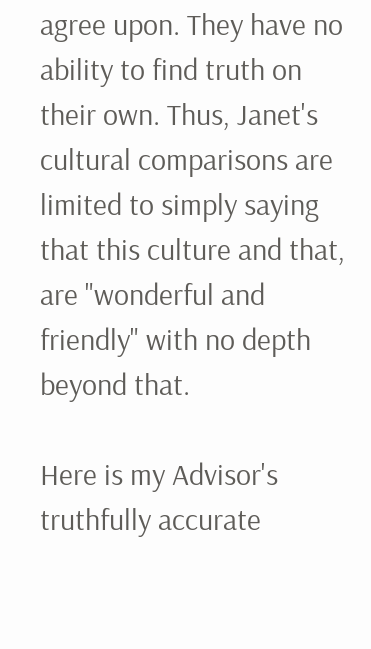agree upon. They have no ability to find truth on their own. Thus, Janet's cultural comparisons are limited to simply saying that this culture and that, are "wonderful and friendly" with no depth beyond that.

Here is my Advisor's truthfully accurate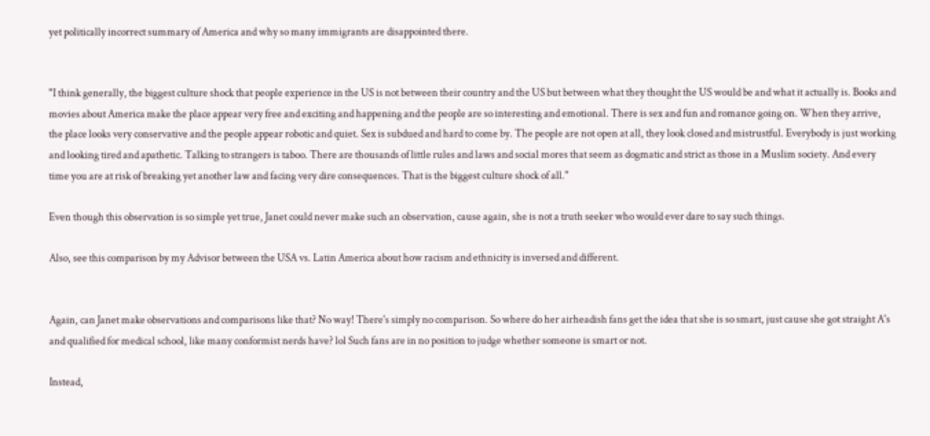yet politically incorrect summary of America and why so many immigrants are disappointed there.


"I think generally, the biggest culture shock that people experience in the US is not between their country and the US but between what they thought the US would be and what it actually is. Books and movies about America make the place appear very free and exciting and happening and the people are so interesting and emotional. There is sex and fun and romance going on. When they arrive, the place looks very conservative and the people appear robotic and quiet. Sex is subdued and hard to come by. The people are not open at all, they look closed and mistrustful. Everybody is just working and looking tired and apathetic. Talking to strangers is taboo. There are thousands of little rules and laws and social mores that seem as dogmatic and strict as those in a Muslim society. And every time you are at risk of breaking yet another law and facing very dire consequences. That is the biggest culture shock of all."

Even though this observation is so simple yet true, Janet could never make such an observation, cause again, she is not a truth seeker who would ever dare to say such things.

Also, see this comparison by my Advisor between the USA vs. Latin America about how racism and ethnicity is inversed and different.


Again, can Janet make observations and comparisons like that? No way! There's simply no comparison. So where do her airheadish fans get the idea that she is so smart, just cause she got straight A's and qualified for medical school, like many conformist nerds have? lol Such fans are in no position to judge whether someone is smart or not.

Instead,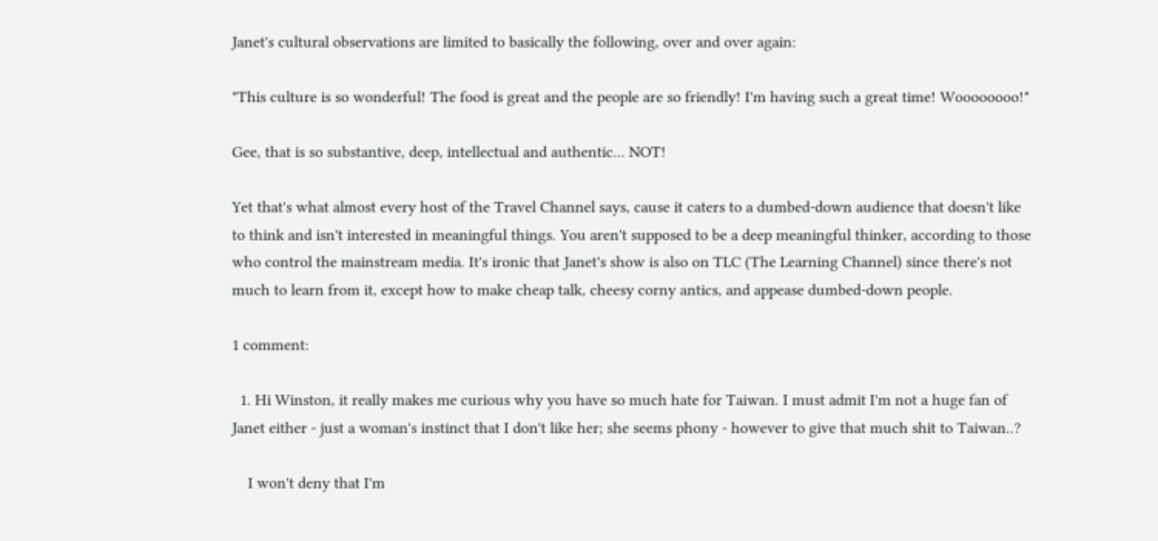Janet's cultural observations are limited to basically the following, over and over again:

"This culture is so wonderful! The food is great and the people are so friendly! I'm having such a great time! Woooooooo!"

Gee, that is so substantive, deep, intellectual and authentic... NOT!

Yet that's what almost every host of the Travel Channel says, cause it caters to a dumbed-down audience that doesn't like to think and isn't interested in meaningful things. You aren't supposed to be a deep meaningful thinker, according to those who control the mainstream media. It's ironic that Janet's show is also on TLC (The Learning Channel) since there's not much to learn from it, except how to make cheap talk, cheesy corny antics, and appease dumbed-down people.

1 comment:

  1. Hi Winston, it really makes me curious why you have so much hate for Taiwan. I must admit I'm not a huge fan of Janet either - just a woman's instinct that I don't like her; she seems phony - however to give that much shit to Taiwan..?

    I won't deny that I'm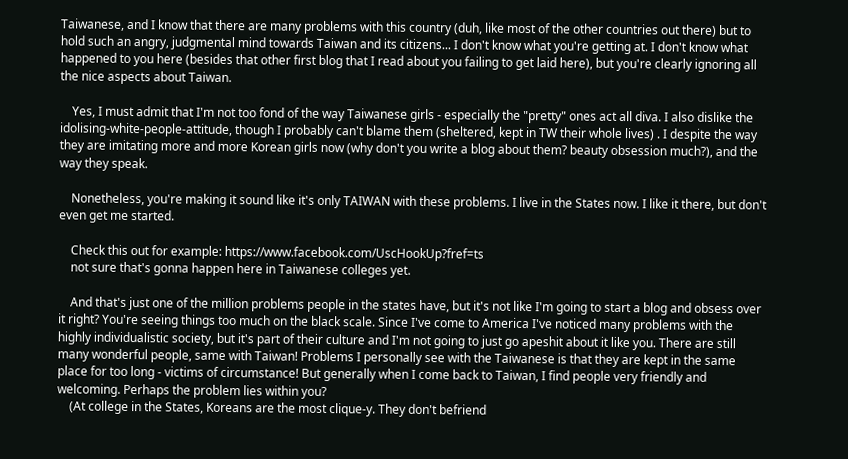Taiwanese, and I know that there are many problems with this country (duh, like most of the other countries out there) but to hold such an angry, judgmental mind towards Taiwan and its citizens... I don't know what you're getting at. I don't know what happened to you here (besides that other first blog that I read about you failing to get laid here), but you're clearly ignoring all the nice aspects about Taiwan.

    Yes, I must admit that I'm not too fond of the way Taiwanese girls - especially the "pretty" ones act all diva. I also dislike the idolising-white-people-attitude, though I probably can't blame them (sheltered, kept in TW their whole lives) . I despite the way they are imitating more and more Korean girls now (why don't you write a blog about them? beauty obsession much?), and the way they speak.

    Nonetheless, you're making it sound like it's only TAIWAN with these problems. I live in the States now. I like it there, but don't even get me started.

    Check this out for example: https://www.facebook.com/UscHookUp?fref=ts
    not sure that's gonna happen here in Taiwanese colleges yet.

    And that's just one of the million problems people in the states have, but it's not like I'm going to start a blog and obsess over it right? You're seeing things too much on the black scale. Since I've come to America I've noticed many problems with the highly individualistic society, but it's part of their culture and I'm not going to just go apeshit about it like you. There are still many wonderful people, same with Taiwan! Problems I personally see with the Taiwanese is that they are kept in the same place for too long - victims of circumstance! But generally when I come back to Taiwan, I find people very friendly and welcoming. Perhaps the problem lies within you?
    (At college in the States, Koreans are the most clique-y. They don't befriend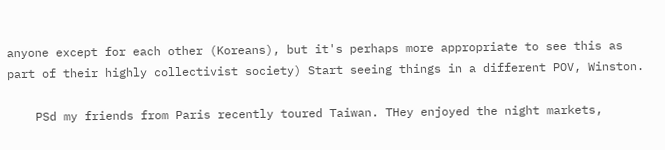anyone except for each other (Koreans), but it's perhaps more appropriate to see this as part of their highly collectivist society) Start seeing things in a different POV, Winston.

    PSd my friends from Paris recently toured Taiwan. THey enjoyed the night markets,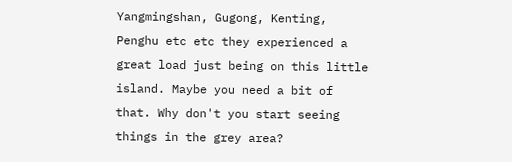Yangmingshan, Gugong, Kenting, Penghu etc etc they experienced a great load just being on this little island. Maybe you need a bit of that. Why don't you start seeing things in the grey area?